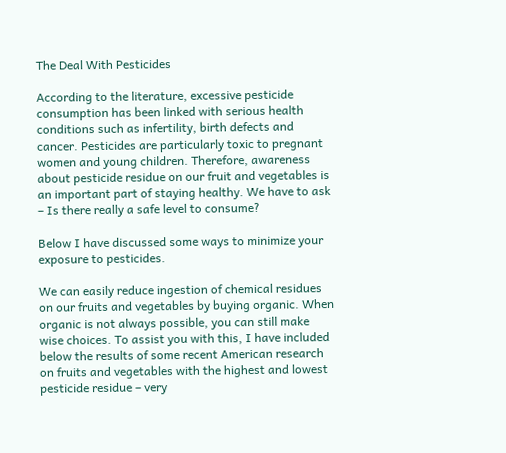The Deal With Pesticides

According to the literature, excessive pesticide consumption has been linked with serious health conditions such as infertility, birth defects and cancer. Pesticides are particularly toxic to pregnant women and young children. Therefore, awareness about pesticide residue on our fruit and vegetables is an important part of staying healthy. We have to ask – Is there really a safe level to consume?

Below I have discussed some ways to minimize your exposure to pesticides.

We can easily reduce ingestion of chemical residues on our fruits and vegetables by buying organic. When organic is not always possible, you can still make wise choices. To assist you with this, I have included below the results of some recent American research on fruits and vegetables with the highest and lowest pesticide residue – very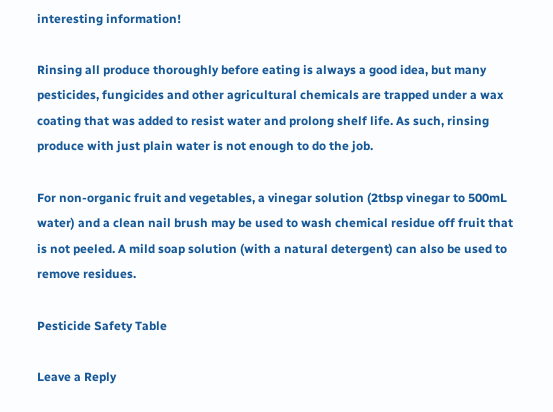interesting information!

Rinsing all produce thoroughly before eating is always a good idea, but many pesticides, fungicides and other agricultural chemicals are trapped under a wax coating that was added to resist water and prolong shelf life. As such, rinsing produce with just plain water is not enough to do the job.

For non-organic fruit and vegetables, a vinegar solution (2tbsp vinegar to 500mL water) and a clean nail brush may be used to wash chemical residue off fruit that is not peeled. A mild soap solution (with a natural detergent) can also be used to remove residues.

Pesticide Safety Table

Leave a Reply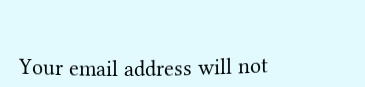Your email address will not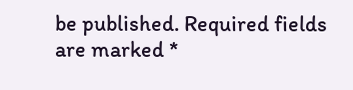be published. Required fields are marked *